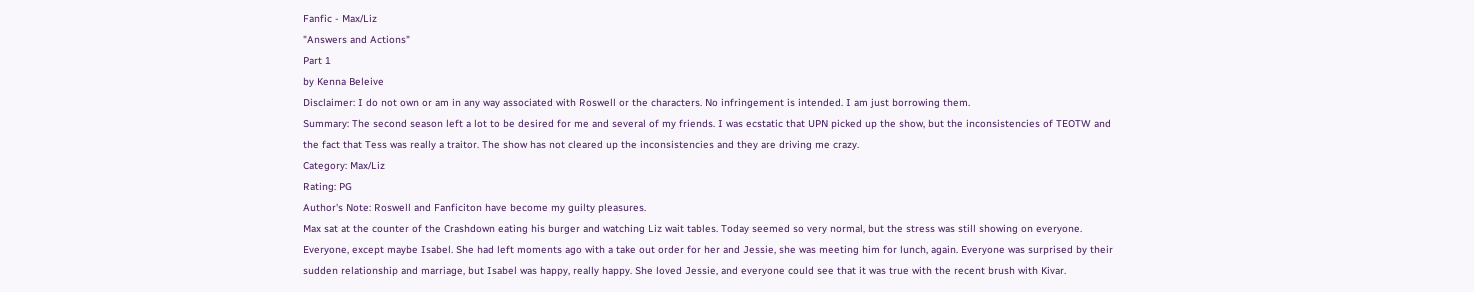Fanfic - Max/Liz
"Answers and Actions"
Part 1
by Kenna Beleive
Disclaimer: I do not own or am in any way associated with Roswell or the characters. No infringement is intended. I am just borrowing them.
Summary: The second season left a lot to be desired for me and several of my friends. I was ecstatic that UPN picked up the show, but the inconsistencies of TEOTW and the fact that Tess was really a traitor. The show has not cleared up the inconsistencies and they are driving me crazy.
Category: Max/Liz
Rating: PG
Author's Note: Roswell and Fanficiton have become my guilty pleasures.
Max sat at the counter of the Crashdown eating his burger and watching Liz wait tables. Today seemed so very normal, but the stress was still showing on everyone. Everyone, except maybe Isabel. She had left moments ago with a take out order for her and Jessie, she was meeting him for lunch, again. Everyone was surprised by their sudden relationship and marriage, but Isabel was happy, really happy. She loved Jessie, and everyone could see that it was true with the recent brush with Kivar.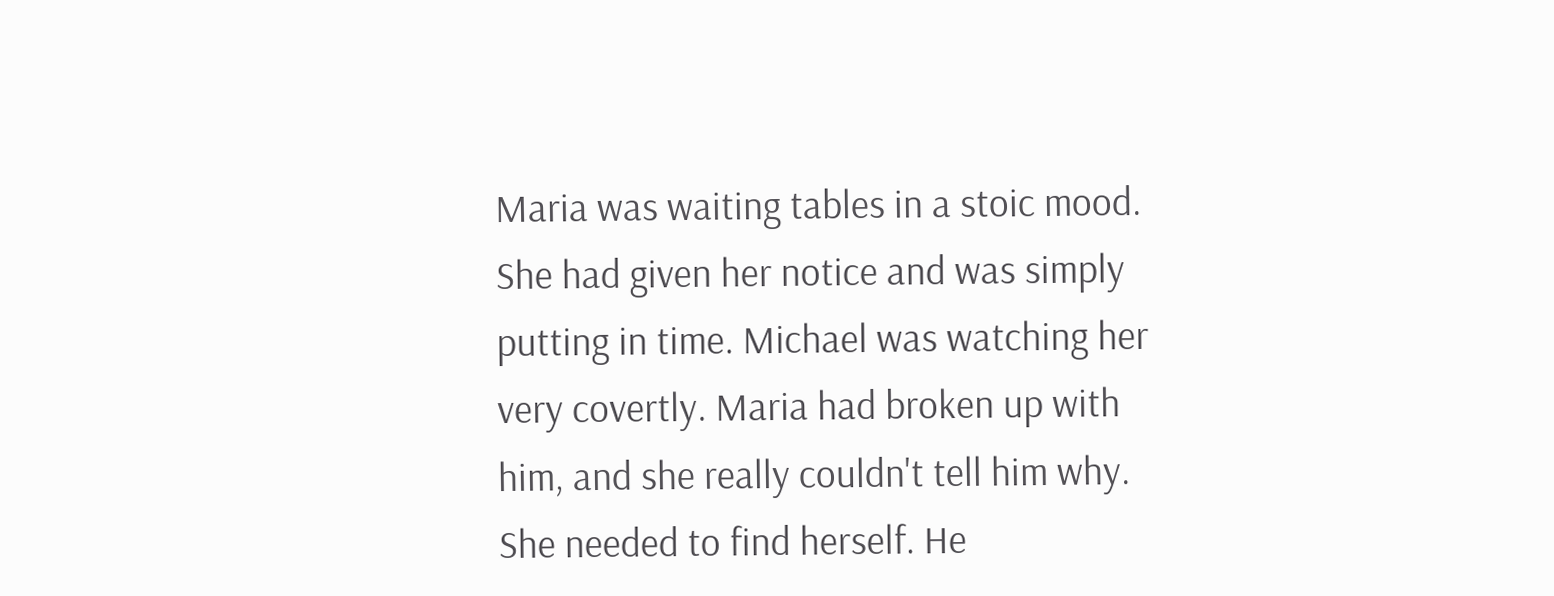Maria was waiting tables in a stoic mood. She had given her notice and was simply putting in time. Michael was watching her very covertly. Maria had broken up with him, and she really couldn't tell him why. She needed to find herself. He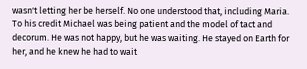wasn't letting her be herself. No one understood that, including Maria. To his credit Michael was being patient and the model of tact and decorum. He was not happy, but he was waiting. He stayed on Earth for her, and he knew he had to wait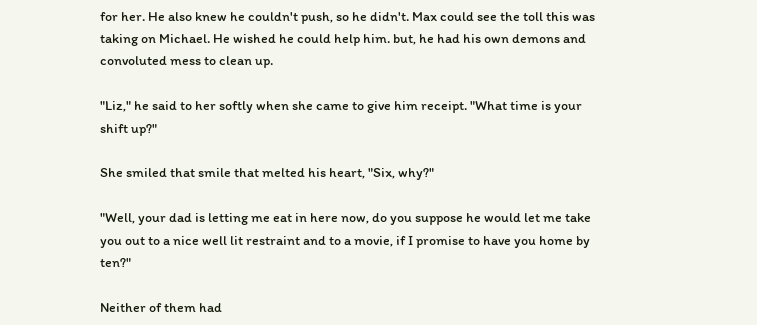for her. He also knew he couldn't push, so he didn't. Max could see the toll this was taking on Michael. He wished he could help him. but, he had his own demons and convoluted mess to clean up.

"Liz," he said to her softly when she came to give him receipt. "What time is your shift up?"

She smiled that smile that melted his heart, "Six, why?"

"Well, your dad is letting me eat in here now, do you suppose he would let me take you out to a nice well lit restraint and to a movie, if I promise to have you home by ten?"

Neither of them had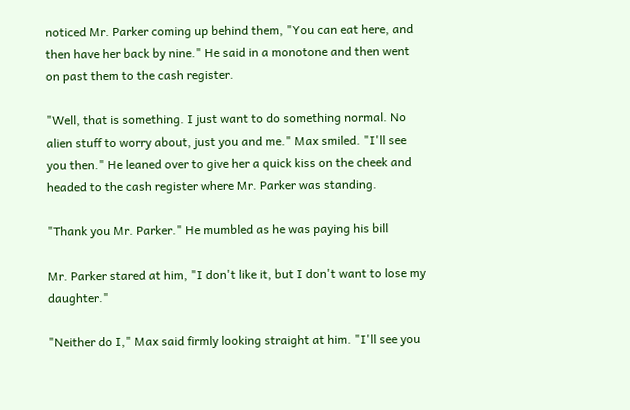noticed Mr. Parker coming up behind them, "You can eat here, and then have her back by nine." He said in a monotone and then went on past them to the cash register.

"Well, that is something. I just want to do something normal. No alien stuff to worry about, just you and me." Max smiled. "I'll see you then." He leaned over to give her a quick kiss on the cheek and headed to the cash register where Mr. Parker was standing.

"Thank you Mr. Parker." He mumbled as he was paying his bill

Mr. Parker stared at him, "I don't like it, but I don't want to lose my daughter."

"Neither do I," Max said firmly looking straight at him. "I'll see you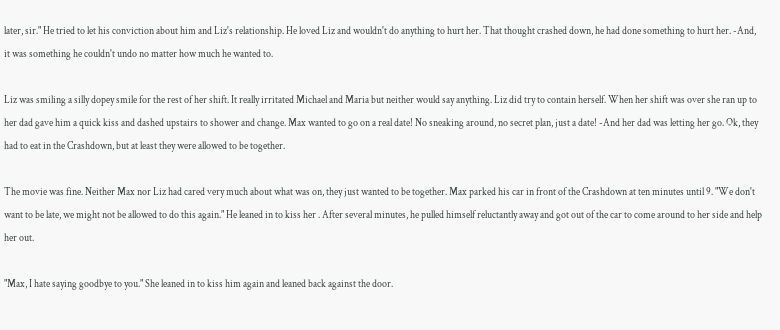later, sir." He tried to let his conviction about him and Liz's relationship. He loved Liz and wouldn't do anything to hurt her. That thought crashed down, he had done something to hurt her. -And, it was something he couldn't undo no matter how much he wanted to.

Liz was smiling a silly dopey smile for the rest of her shift. It really irritated Michael and Maria but neither would say anything. Liz did try to contain herself. When her shift was over she ran up to her dad gave him a quick kiss and dashed upstairs to shower and change. Max wanted to go on a real date! No sneaking around, no secret plan, just a date! -And her dad was letting her go. Ok, they had to eat in the Crashdown, but at least they were allowed to be together.

The movie was fine. Neither Max nor Liz had cared very much about what was on, they just wanted to be together. Max parked his car in front of the Crashdown at ten minutes until 9. "We don't want to be late, we might not be allowed to do this again." He leaned in to kiss her . After several minutes, he pulled himself reluctantly away and got out of the car to come around to her side and help her out.

"Max, I hate saying goodbye to you." She leaned in to kiss him again and leaned back against the door.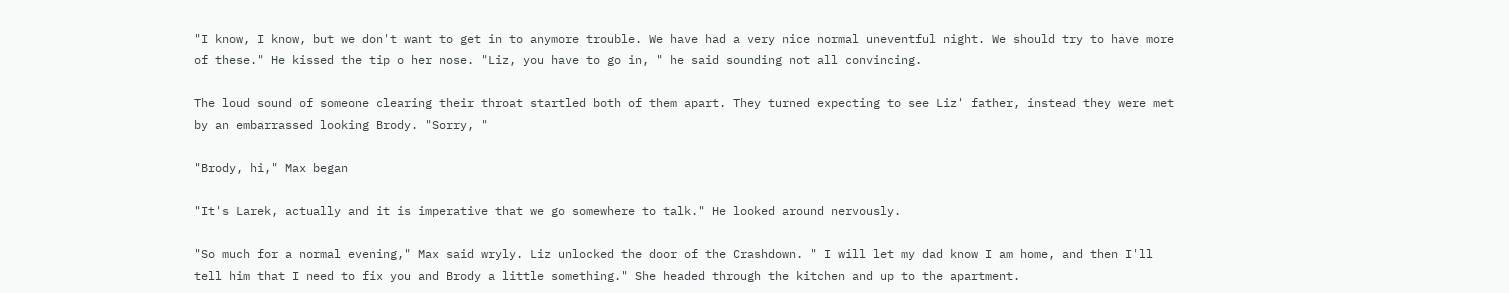"I know, I know, but we don't want to get in to anymore trouble. We have had a very nice normal uneventful night. We should try to have more of these." He kissed the tip o her nose. "Liz, you have to go in, " he said sounding not all convincing.

The loud sound of someone clearing their throat startled both of them apart. They turned expecting to see Liz' father, instead they were met by an embarrassed looking Brody. "Sorry, "

"Brody, hi," Max began

"It's Larek, actually and it is imperative that we go somewhere to talk." He looked around nervously.

"So much for a normal evening," Max said wryly. Liz unlocked the door of the Crashdown. " I will let my dad know I am home, and then I'll tell him that I need to fix you and Brody a little something." She headed through the kitchen and up to the apartment.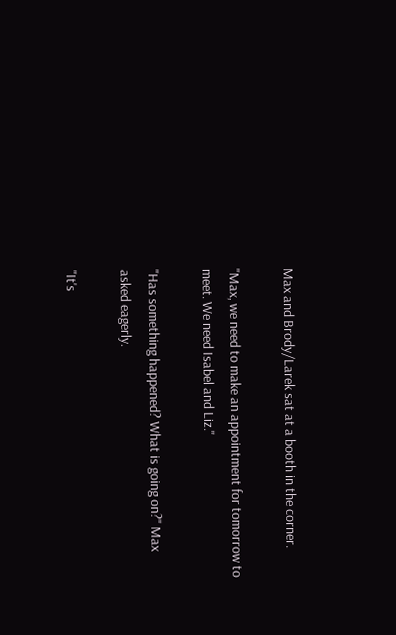Max and Brody/Larek sat at a booth in the corner.

"Max, we need to make an appointment for tomorrow to meet. We need Isabel and Liz."

"Has something happened? What is going on?" Max asked eagerly.

"It's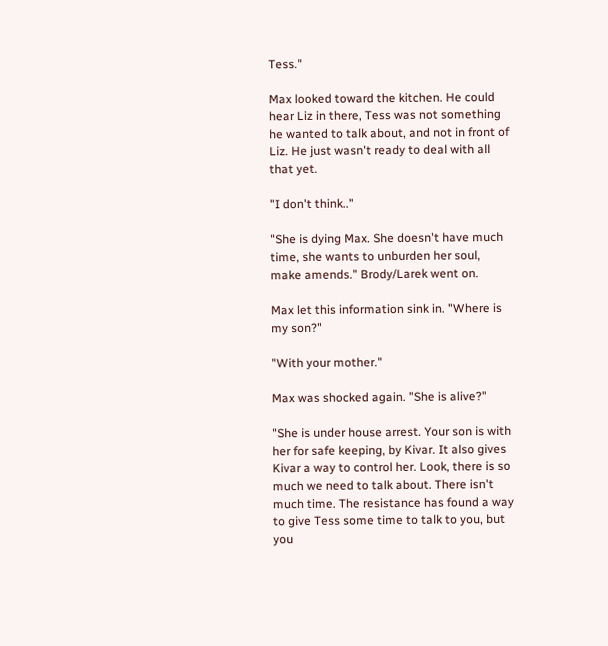Tess."

Max looked toward the kitchen. He could hear Liz in there, Tess was not something he wanted to talk about, and not in front of Liz. He just wasn't ready to deal with all that yet.

"I don't think.."

"She is dying Max. She doesn't have much time, she wants to unburden her soul, make amends." Brody/Larek went on.

Max let this information sink in. "Where is my son?"

"With your mother."

Max was shocked again. "She is alive?"

"She is under house arrest. Your son is with her for safe keeping, by Kivar. It also gives Kivar a way to control her. Look, there is so much we need to talk about. There isn't much time. The resistance has found a way to give Tess some time to talk to you, but you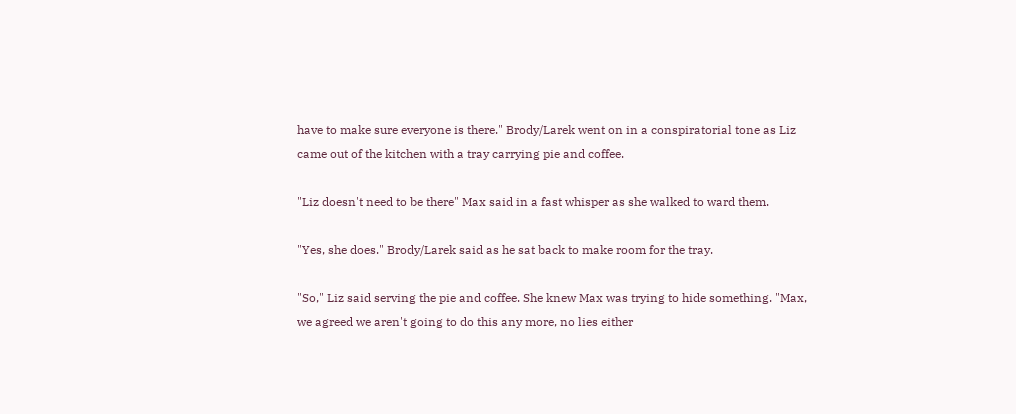have to make sure everyone is there." Brody/Larek went on in a conspiratorial tone as Liz came out of the kitchen with a tray carrying pie and coffee.

"Liz doesn't need to be there" Max said in a fast whisper as she walked to ward them.

"Yes, she does." Brody/Larek said as he sat back to make room for the tray.

"So," Liz said serving the pie and coffee. She knew Max was trying to hide something. "Max, we agreed we aren't going to do this any more, no lies either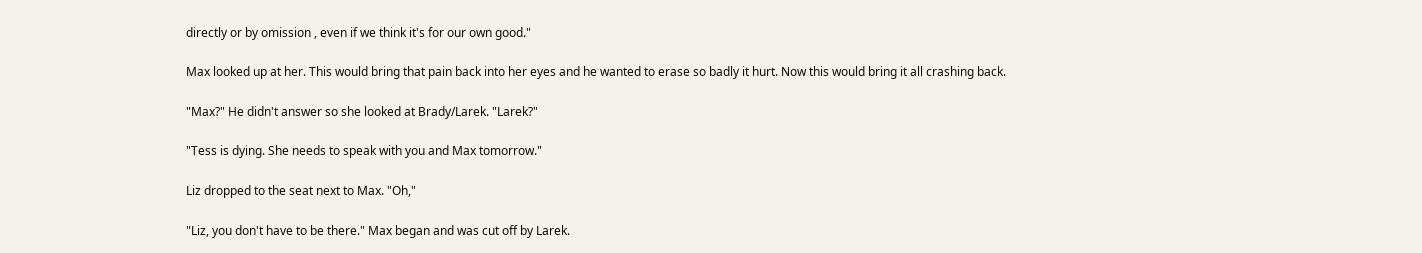directly or by omission , even if we think it's for our own good."

Max looked up at her. This would bring that pain back into her eyes and he wanted to erase so badly it hurt. Now this would bring it all crashing back.

"Max?" He didn't answer so she looked at Brady/Larek. "Larek?"

"Tess is dying. She needs to speak with you and Max tomorrow."

Liz dropped to the seat next to Max. "Oh,"

"Liz, you don't have to be there." Max began and was cut off by Larek.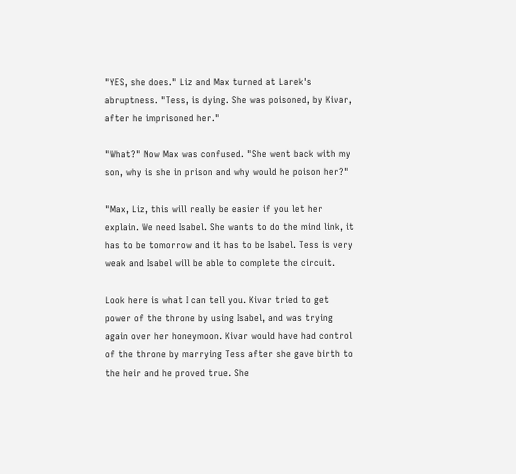"YES, she does." Liz and Max turned at Larek's abruptness. "Tess, is dying. She was poisoned, by Kivar, after he imprisoned her."

"What?" Now Max was confused. "She went back with my son, why is she in prison and why would he poison her?"

"Max, Liz, this will really be easier if you let her explain. We need Isabel. She wants to do the mind link, it has to be tomorrow and it has to be Isabel. Tess is very weak and Isabel will be able to complete the circuit.

Look here is what I can tell you. Kivar tried to get power of the throne by using Isabel, and was trying again over her honeymoon. Kivar would have had control of the throne by marrying Tess after she gave birth to the heir and he proved true. She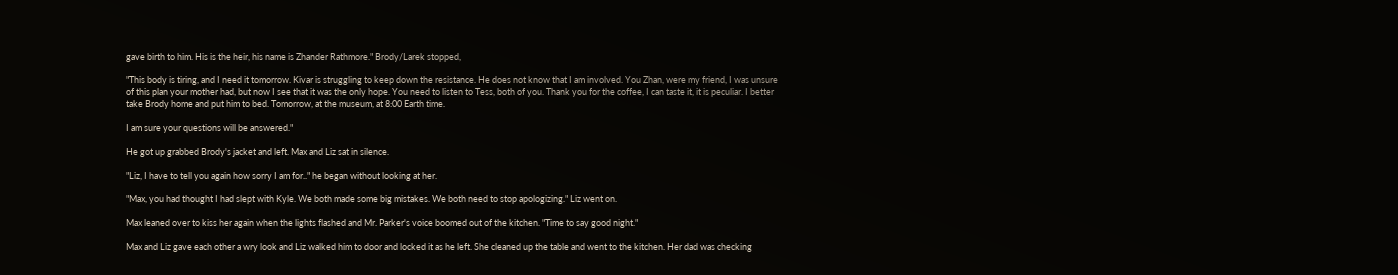gave birth to him. His is the heir, his name is Zhander Rathmore." Brody/Larek stopped,

"This body is tiring, and I need it tomorrow. Kivar is struggling to keep down the resistance. He does not know that I am involved. You Zhan, were my friend, I was unsure of this plan your mother had, but now I see that it was the only hope. You need to listen to Tess, both of you. Thank you for the coffee, I can taste it, it is peculiar. I better take Brody home and put him to bed. Tomorrow, at the museum, at 8:00 Earth time.

I am sure your questions will be answered."

He got up grabbed Brody's jacket and left. Max and Liz sat in silence.

"Liz, I have to tell you again how sorry I am for.." he began without looking at her.

"Max, you had thought I had slept with Kyle. We both made some big mistakes. We both need to stop apologizing." Liz went on.

Max leaned over to kiss her again when the lights flashed and Mr. Parker's voice boomed out of the kitchen. "Time to say good night."

Max and Liz gave each other a wry look and Liz walked him to door and locked it as he left. She cleaned up the table and went to the kitchen. Her dad was checking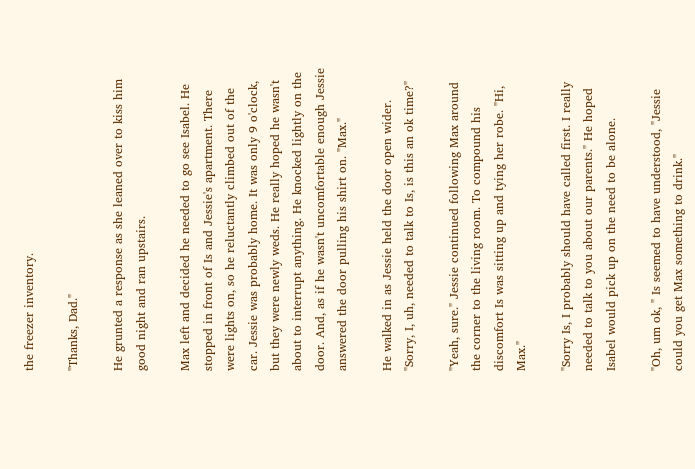the freezer inventory.

"Thanks, Dad."

He grunted a response as she leaned over to kiss him good night and ran upstairs.

Max left and decided he needed to go see Isabel. He stopped in front of Is and Jessie's apartment. There were lights on, so he reluctantly climbed out of the car. Jessie was probably home. It was only 9 o'clock, but they were newly weds. He really hoped he wasn't about to interrupt anything. He knocked lightly on the door. And, as if he wasn't uncomfortable enough Jessie answered the door pulling his shirt on. "Max."

He walked in as Jessie held the door open wider. "Sorry, I, uh, needed to talk to Is, is this an ok time?"

"Yeah, sure." Jessie continued following Max around the corner to the living room. To compound his discomfort Is was sitting up and tying her robe. "Hi, Max."

"Sorry Is, I probably should have called first. I really needed to talk to you about our parents." He hoped Isabel would pick up on the need to be alone.

"Oh, um ok, " Is seemed to have understood, "Jessie could you get Max something to drink."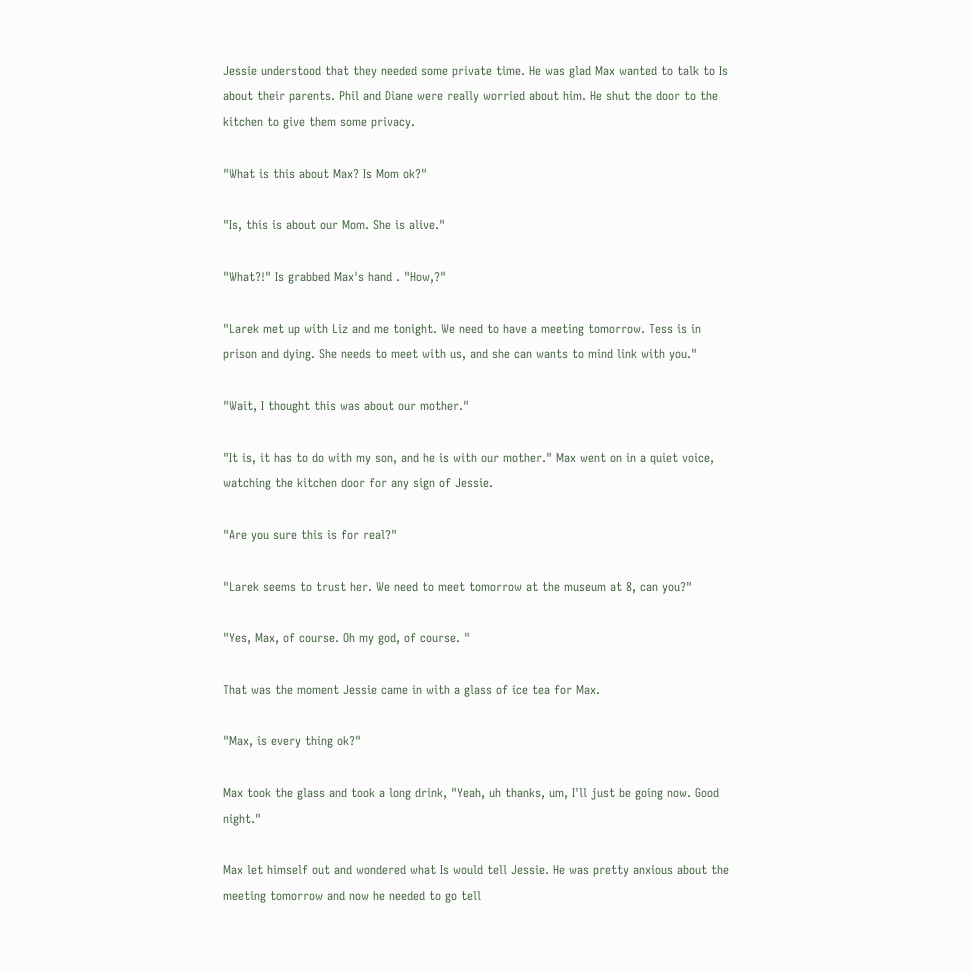Jessie understood that they needed some private time. He was glad Max wanted to talk to Is about their parents. Phil and Diane were really worried about him. He shut the door to the kitchen to give them some privacy.

"What is this about Max? Is Mom ok?"

"Is, this is about our Mom. She is alive."

"What?!" Is grabbed Max's hand . "How,?"

"Larek met up with Liz and me tonight. We need to have a meeting tomorrow. Tess is in prison and dying. She needs to meet with us, and she can wants to mind link with you."

"Wait, I thought this was about our mother."

"It is, it has to do with my son, and he is with our mother." Max went on in a quiet voice, watching the kitchen door for any sign of Jessie.

"Are you sure this is for real?"

"Larek seems to trust her. We need to meet tomorrow at the museum at 8, can you?"

"Yes, Max, of course. Oh my god, of course. "

That was the moment Jessie came in with a glass of ice tea for Max.

"Max, is every thing ok?"

Max took the glass and took a long drink, "Yeah, uh thanks, um, I'll just be going now. Good night."

Max let himself out and wondered what Is would tell Jessie. He was pretty anxious about the meeting tomorrow and now he needed to go tell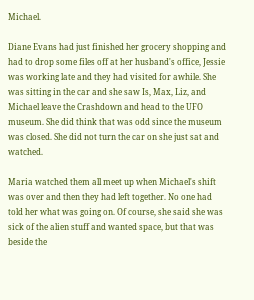Michael.

Diane Evans had just finished her grocery shopping and had to drop some files off at her husband's office, Jessie was working late and they had visited for awhile. She was sitting in the car and she saw Is, Max, Liz, and Michael leave the Crashdown and head to the UFO museum. She did think that was odd since the museum was closed. She did not turn the car on she just sat and watched.

Maria watched them all meet up when Michael's shift was over and then they had left together. No one had told her what was going on. Of course, she said she was sick of the alien stuff and wanted space, but that was beside the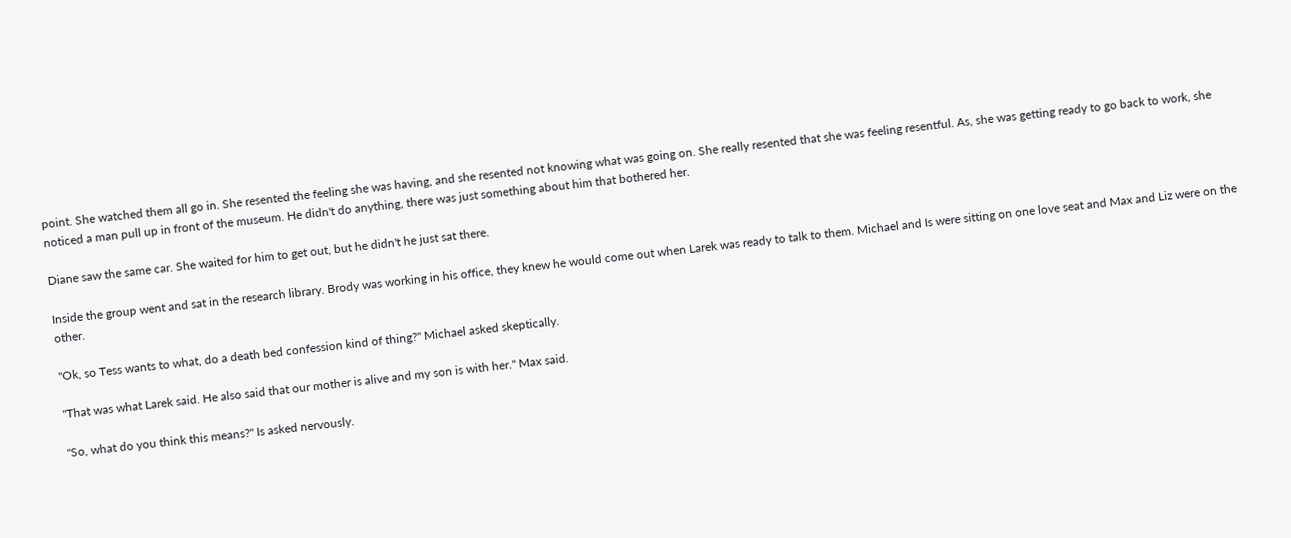point. She watched them all go in. She resented the feeling she was having, and she resented not knowing what was going on. She really resented that she was feeling resentful. As, she was getting ready to go back to work, she noticed a man pull up in front of the museum. He didn't do anything, there was just something about him that bothered her.

Diane saw the same car. She waited for him to get out, but he didn't he just sat there.

Inside the group went and sat in the research library. Brody was working in his office, they knew he would come out when Larek was ready to talk to them. Michael and Is were sitting on one love seat and Max and Liz were on the other.

"Ok, so Tess wants to what, do a death bed confession kind of thing?" Michael asked skeptically.

"That was what Larek said. He also said that our mother is alive and my son is with her." Max said.

"So, what do you think this means?" Is asked nervously.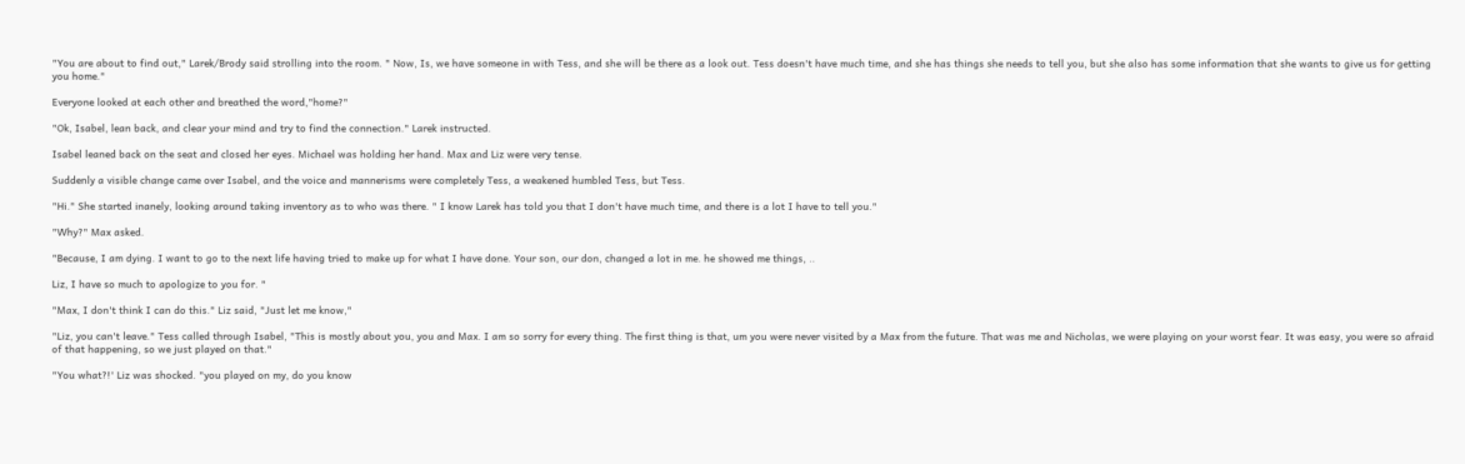"You are about to find out," Larek/Brody said strolling into the room. " Now, Is, we have someone in with Tess, and she will be there as a look out. Tess doesn't have much time, and she has things she needs to tell you, but she also has some information that she wants to give us for getting you home."

Everyone looked at each other and breathed the word,"home?"

"Ok, Isabel, lean back, and clear your mind and try to find the connection." Larek instructed.

Isabel leaned back on the seat and closed her eyes. Michael was holding her hand. Max and Liz were very tense.

Suddenly a visible change came over Isabel, and the voice and mannerisms were completely Tess, a weakened humbled Tess, but Tess.

"Hi." She started inanely, looking around taking inventory as to who was there. " I know Larek has told you that I don't have much time, and there is a lot I have to tell you."

"Why?" Max asked.

"Because, I am dying. I want to go to the next life having tried to make up for what I have done. Your son, our don, changed a lot in me. he showed me things, ..

Liz, I have so much to apologize to you for. "

"Max, I don't think I can do this." Liz said, "Just let me know,"

"Liz, you can't leave." Tess called through Isabel, "This is mostly about you, you and Max. I am so sorry for every thing. The first thing is that, um you were never visited by a Max from the future. That was me and Nicholas, we were playing on your worst fear. It was easy, you were so afraid of that happening, so we just played on that."

"You what?!' Liz was shocked. "you played on my, do you know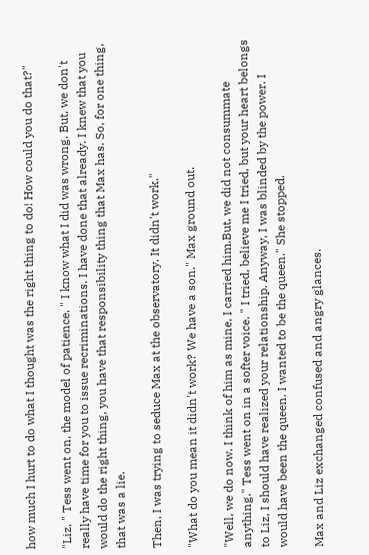how much I hurt to do what I thought was the right thing to do! How could you do that?"

"Liz, " Tess went on, the model of patience. " I know what I did was wrong. But, we don't really have time for you to issue recriminations. I have done that already. I knew that you would do the right thing, you have that responsibility thing that Max has. So, for one thing, that was a lie.

Then, I was trying to seduce Max at the observatory. It didn't work."

"What do you mean it didn't work? We have a son." Max ground out.

"Well, we do now. I think of him as mine, I carried him.But, we did not consummate anything." Tess went on in a softer voice. " I tried, believe me I tried, but your heart belongs to Liz, I should have realized your relationship. Anyway, I was blinded by the power. I would have been the queen. I wanted to be the queen." She stopped.

Max and Liz exchanged confused and angry glances.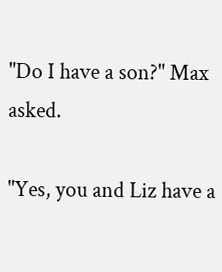"Do I have a son?" Max asked.

"Yes, you and Liz have a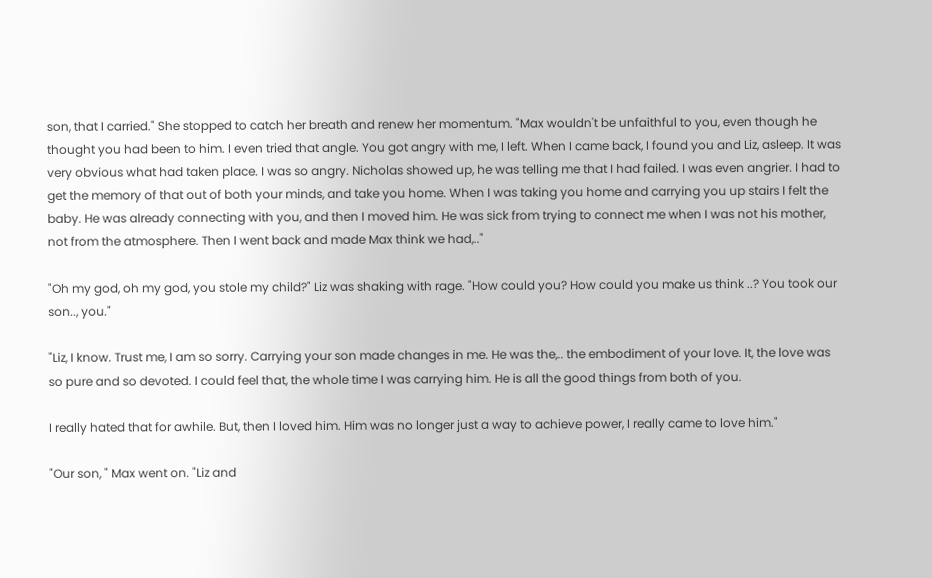son, that I carried." She stopped to catch her breath and renew her momentum. "Max wouldn't be unfaithful to you, even though he thought you had been to him. I even tried that angle. You got angry with me, I left. When I came back, I found you and Liz, asleep. It was very obvious what had taken place. I was so angry. Nicholas showed up, he was telling me that I had failed. I was even angrier. I had to get the memory of that out of both your minds, and take you home. When I was taking you home and carrying you up stairs I felt the baby. He was already connecting with you, and then I moved him. He was sick from trying to connect me when I was not his mother, not from the atmosphere. Then I went back and made Max think we had,.."

"Oh my god, oh my god, you stole my child?" Liz was shaking with rage. "How could you? How could you make us think ..? You took our son.., you."

"Liz, I know. Trust me, I am so sorry. Carrying your son made changes in me. He was the,.. the embodiment of your love. It, the love was so pure and so devoted. I could feel that, the whole time I was carrying him. He is all the good things from both of you.

I really hated that for awhile. But, then I loved him. Him was no longer just a way to achieve power, I really came to love him."

"Our son, " Max went on. "Liz and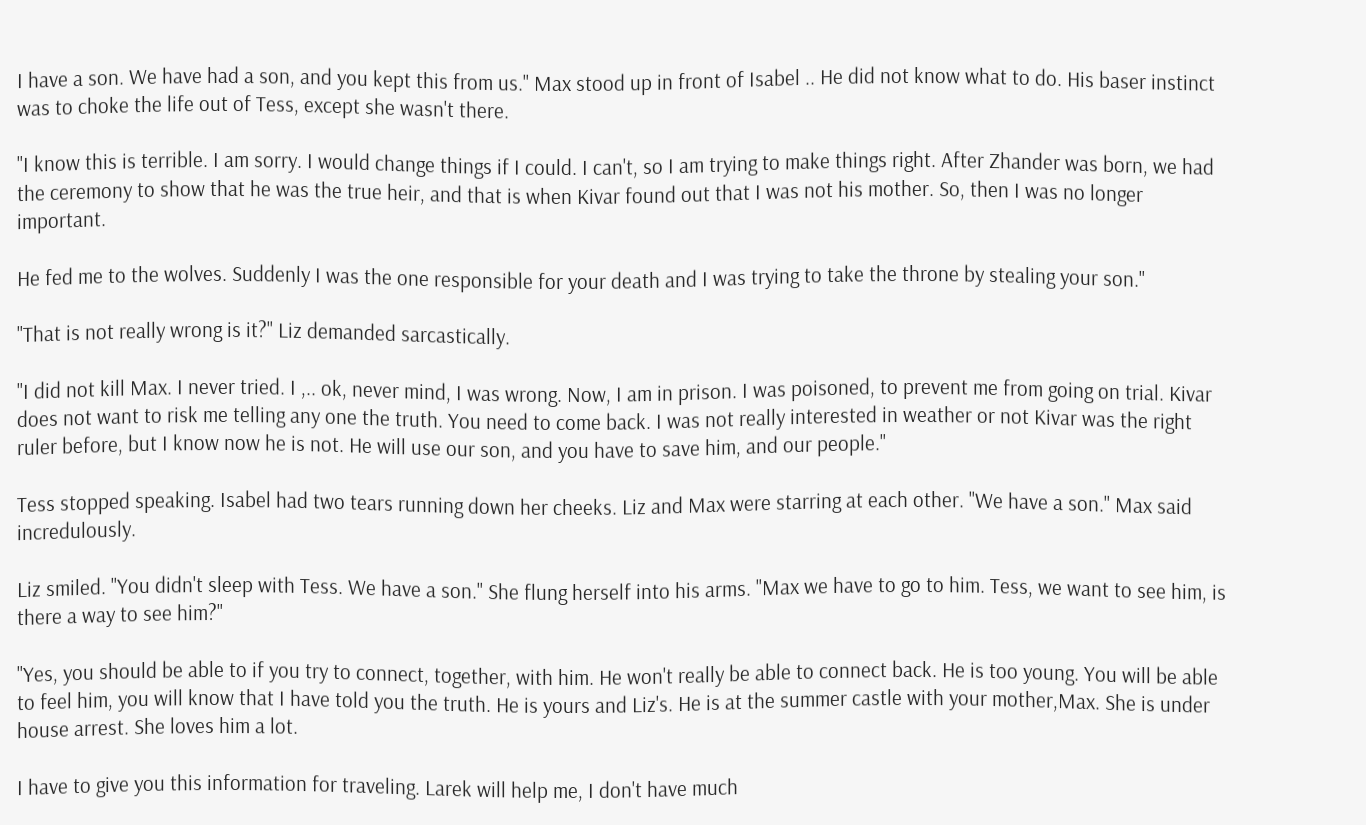I have a son. We have had a son, and you kept this from us." Max stood up in front of Isabel .. He did not know what to do. His baser instinct was to choke the life out of Tess, except she wasn't there.

"I know this is terrible. I am sorry. I would change things if I could. I can't, so I am trying to make things right. After Zhander was born, we had the ceremony to show that he was the true heir, and that is when Kivar found out that I was not his mother. So, then I was no longer important.

He fed me to the wolves. Suddenly I was the one responsible for your death and I was trying to take the throne by stealing your son."

"That is not really wrong is it?" Liz demanded sarcastically.

"I did not kill Max. I never tried. I ,.. ok, never mind, I was wrong. Now, I am in prison. I was poisoned, to prevent me from going on trial. Kivar does not want to risk me telling any one the truth. You need to come back. I was not really interested in weather or not Kivar was the right ruler before, but I know now he is not. He will use our son, and you have to save him, and our people."

Tess stopped speaking. Isabel had two tears running down her cheeks. Liz and Max were starring at each other. "We have a son." Max said incredulously.

Liz smiled. "You didn't sleep with Tess. We have a son." She flung herself into his arms. "Max we have to go to him. Tess, we want to see him, is there a way to see him?"

"Yes, you should be able to if you try to connect, together, with him. He won't really be able to connect back. He is too young. You will be able to feel him, you will know that I have told you the truth. He is yours and Liz's. He is at the summer castle with your mother,Max. She is under house arrest. She loves him a lot.

I have to give you this information for traveling. Larek will help me, I don't have much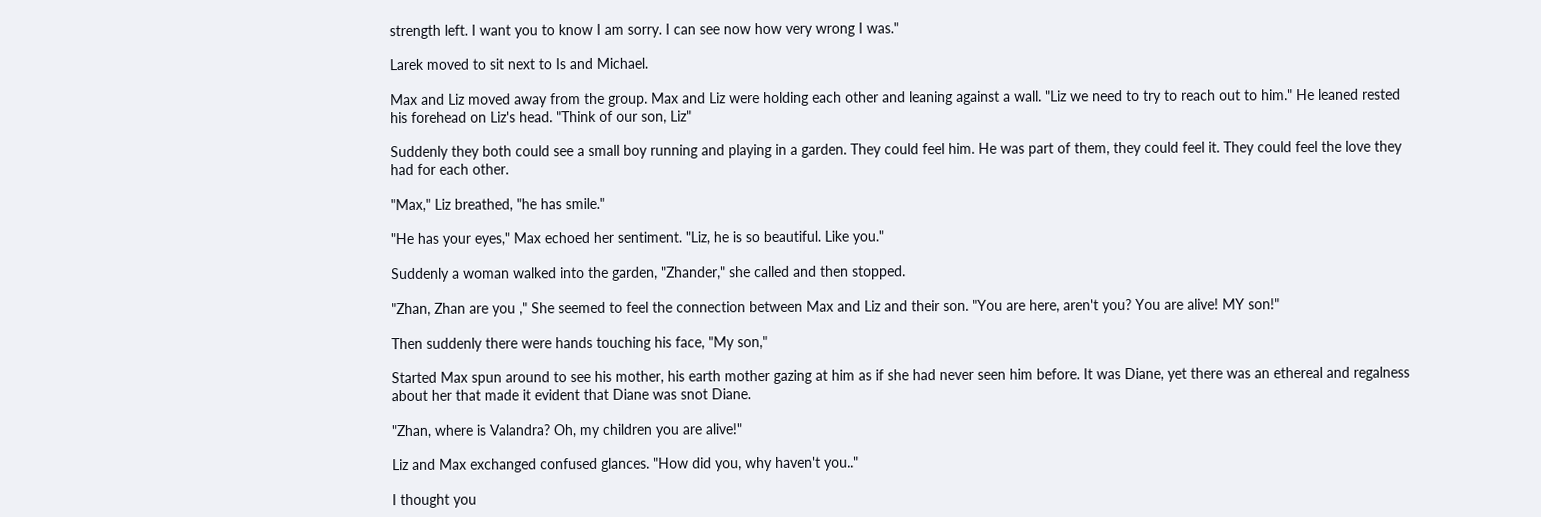strength left. I want you to know I am sorry. I can see now how very wrong I was."

Larek moved to sit next to Is and Michael.

Max and Liz moved away from the group. Max and Liz were holding each other and leaning against a wall. "Liz we need to try to reach out to him." He leaned rested his forehead on Liz's head. "Think of our son, Liz"

Suddenly they both could see a small boy running and playing in a garden. They could feel him. He was part of them, they could feel it. They could feel the love they had for each other.

"Max," Liz breathed, "he has smile."

"He has your eyes," Max echoed her sentiment. "Liz, he is so beautiful. Like you."

Suddenly a woman walked into the garden, "Zhander," she called and then stopped.

"Zhan, Zhan are you ," She seemed to feel the connection between Max and Liz and their son. "You are here, aren't you? You are alive! MY son!"

Then suddenly there were hands touching his face, "My son,"

Started Max spun around to see his mother, his earth mother gazing at him as if she had never seen him before. It was Diane, yet there was an ethereal and regalness about her that made it evident that Diane was snot Diane.

"Zhan, where is Valandra? Oh, my children you are alive!"

Liz and Max exchanged confused glances. "How did you, why haven't you.."

I thought you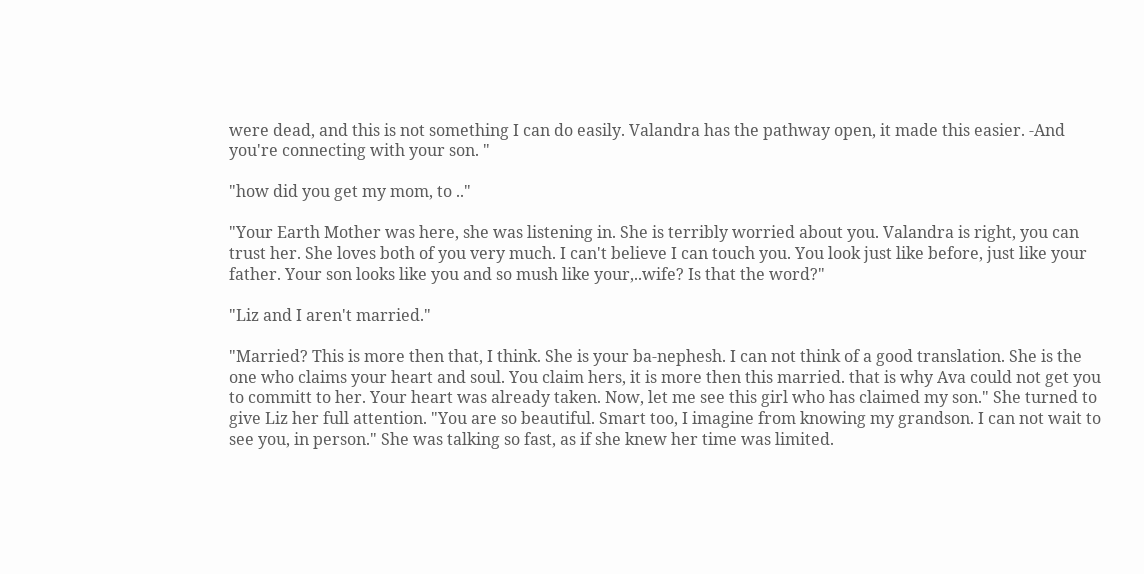were dead, and this is not something I can do easily. Valandra has the pathway open, it made this easier. -And you're connecting with your son. "

"how did you get my mom, to .."

"Your Earth Mother was here, she was listening in. She is terribly worried about you. Valandra is right, you can trust her. She loves both of you very much. I can't believe I can touch you. You look just like before, just like your father. Your son looks like you and so mush like your,..wife? Is that the word?"

"Liz and I aren't married."

"Married? This is more then that, I think. She is your ba-nephesh. I can not think of a good translation. She is the one who claims your heart and soul. You claim hers, it is more then this married. that is why Ava could not get you to committ to her. Your heart was already taken. Now, let me see this girl who has claimed my son." She turned to give Liz her full attention. "You are so beautiful. Smart too, I imagine from knowing my grandson. I can not wait to see you, in person." She was talking so fast, as if she knew her time was limited.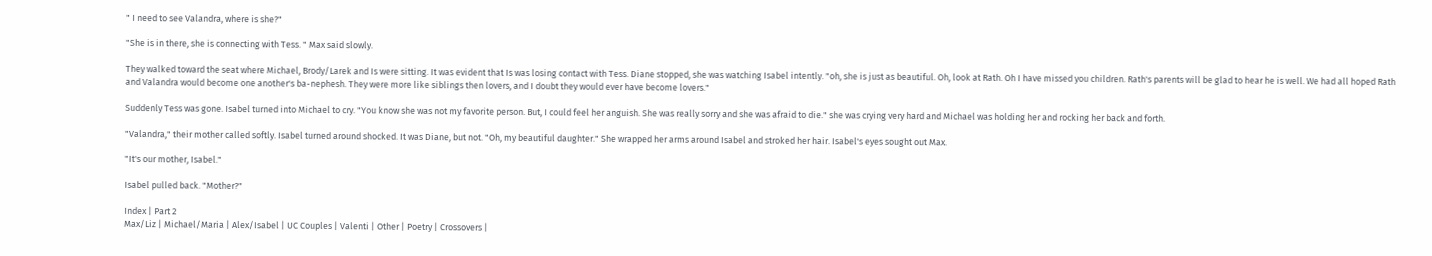" I need to see Valandra, where is she?"

"She is in there, she is connecting with Tess. " Max said slowly.

They walked toward the seat where Michael, Brody/Larek and Is were sitting. It was evident that Is was losing contact with Tess. Diane stopped, she was watching Isabel intently. "oh, she is just as beautiful. Oh, look at Rath. Oh I have missed you children. Rath's parents will be glad to hear he is well. We had all hoped Rath and Valandra would become one another's ba-nephesh. They were more like siblings then lovers, and I doubt they would ever have become lovers."

Suddenly Tess was gone. Isabel turned into Michael to cry. "You know she was not my favorite person. But, I could feel her anguish. She was really sorry and she was afraid to die." she was crying very hard and Michael was holding her and rocking her back and forth.

"Valandra," their mother called softly. Isabel turned around shocked. It was Diane, but not. "Oh, my beautiful daughter." She wrapped her arms around Isabel and stroked her hair. Isabel's eyes sought out Max.

"It's our mother, Isabel."

Isabel pulled back. "Mother?"

Index | Part 2
Max/Liz | Michael/Maria | Alex/Isabel | UC Couples | Valenti | Other | Poetry | Crossovers |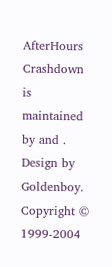AfterHours
Crashdown is maintained by and . Design by Goldenboy.
Copyright © 1999-2004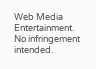Web Media Entertainment.
No infringement intended.